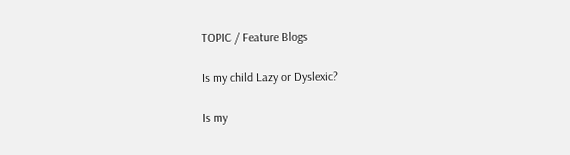TOPIC / Feature Blogs

Is my child Lazy or Dyslexic?

Is my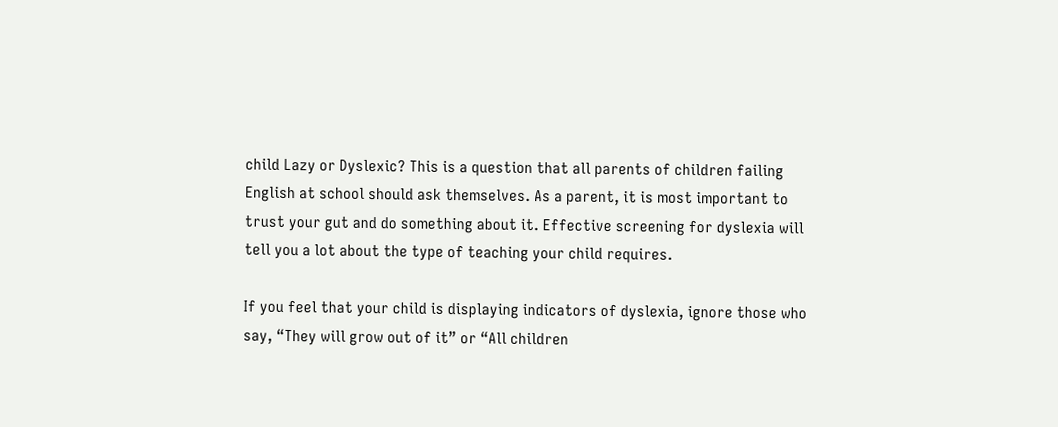child Lazy or Dyslexic? This is a question that all parents of children failing English at school should ask themselves. As a parent, it is most important to trust your gut and do something about it. Effective screening for dyslexia will tell you a lot about the type of teaching your child requires.

If you feel that your child is displaying indicators of dyslexia, ignore those who say, “They will grow out of it” or “All children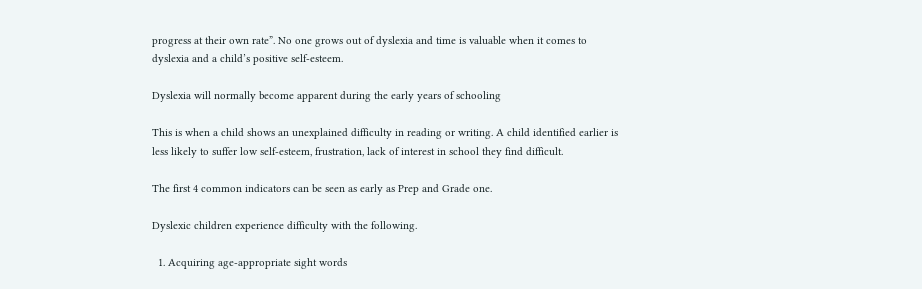progress at their own rate”. No one grows out of dyslexia and time is valuable when it comes to dyslexia and a child’s positive self-esteem.

Dyslexia will normally become apparent during the early years of schooling

This is when a child shows an unexplained difficulty in reading or writing. A child identified earlier is less likely to suffer low self-esteem, frustration, lack of interest in school they find difficult.

The first 4 common indicators can be seen as early as Prep and Grade one.

Dyslexic children experience difficulty with the following.

  1. Acquiring age-appropriate sight words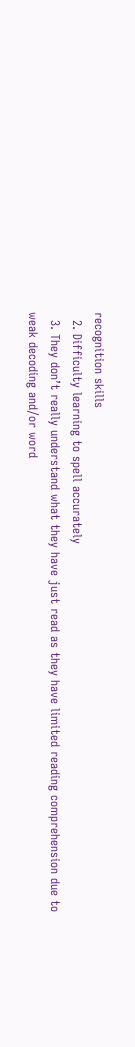recognition skills
  2. Difficulty learning to spell accurately
  3. They don’t really understand what they have just read as they have limited reading comprehension due to weak decoding and/or word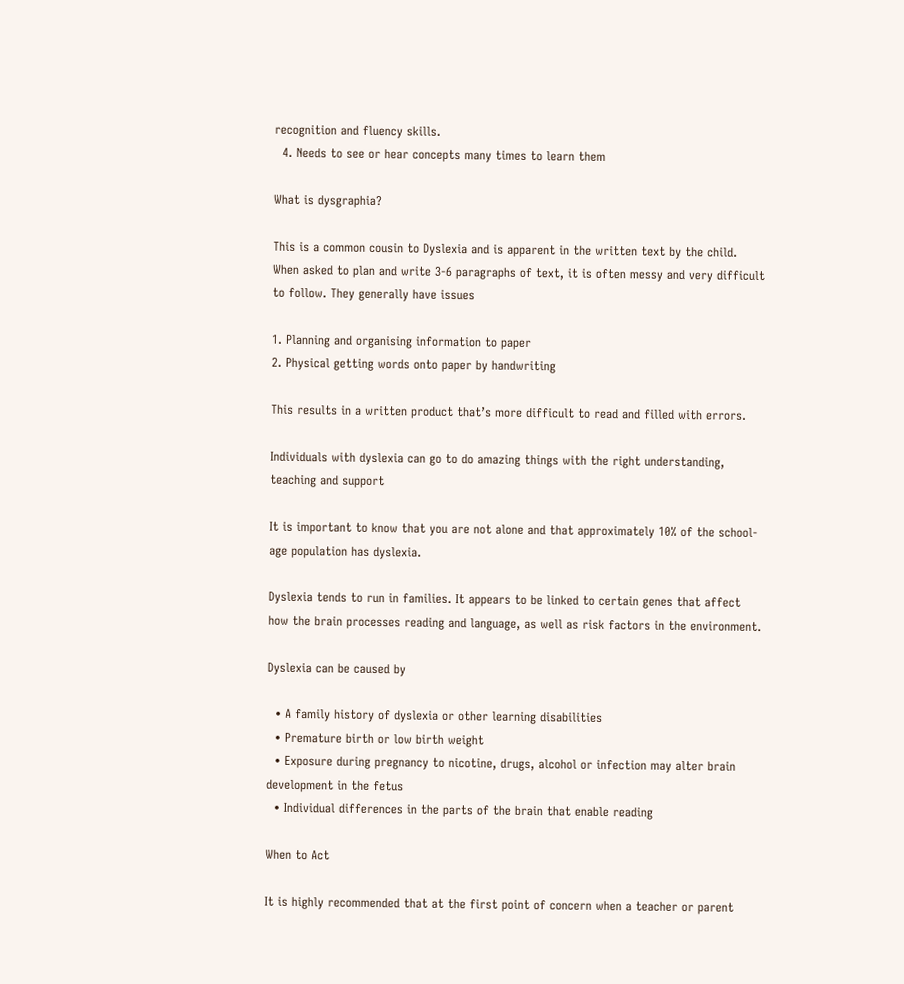recognition and fluency skills.
  4. Needs to see or hear concepts many times to learn them

What is dysgraphia?

This is a common cousin to Dyslexia and is apparent in the written text by the child. When asked to plan and write 3-6 paragraphs of text, it is often messy and very difficult to follow. They generally have issues

1. Planning and organising information to paper
2. Physical getting words onto paper by handwriting

This results in a written product that’s more difficult to read and filled with errors.

Individuals with dyslexia can go to do amazing things with the right understanding, teaching and support

It is important to know that you are not alone and that approximately 10% of the school-age population has dyslexia.

Dyslexia tends to run in families. It appears to be linked to certain genes that affect how the brain processes reading and language, as well as risk factors in the environment.

Dyslexia can be caused by

  • A family history of dyslexia or other learning disabilities
  • Premature birth or low birth weight
  • Exposure during pregnancy to nicotine, drugs, alcohol or infection may alter brain development in the fetus
  • Individual differences in the parts of the brain that enable reading

When to Act

It is highly recommended that at the first point of concern when a teacher or parent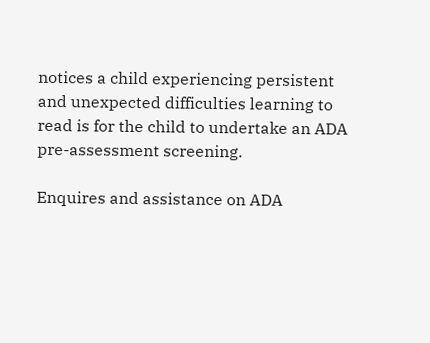notices a child experiencing persistent and unexpected difficulties learning to read is for the child to undertake an ADA pre-assessment screening.

Enquires and assistance on ADA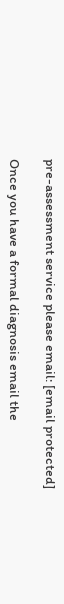pre-assessment service please email: [email protected]

Once you have a formal diagnosis email the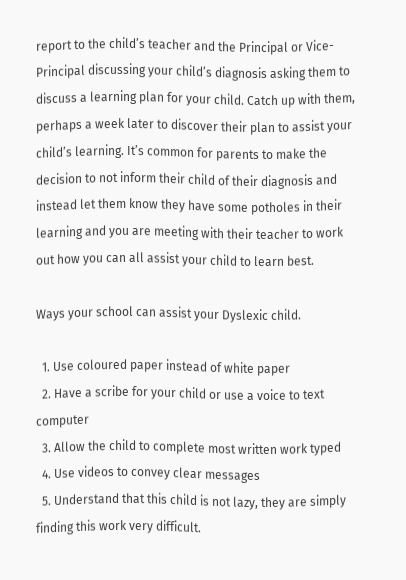report to the child’s teacher and the Principal or Vice-Principal discussing your child’s diagnosis asking them to discuss a learning plan for your child. Catch up with them, perhaps a week later to discover their plan to assist your child’s learning. It’s common for parents to make the decision to not inform their child of their diagnosis and instead let them know they have some potholes in their learning and you are meeting with their teacher to work out how you can all assist your child to learn best.

Ways your school can assist your Dyslexic child.

  1. Use coloured paper instead of white paper
  2. Have a scribe for your child or use a voice to text computer
  3. Allow the child to complete most written work typed
  4. Use videos to convey clear messages
  5. Understand that this child is not lazy, they are simply finding this work very difficult.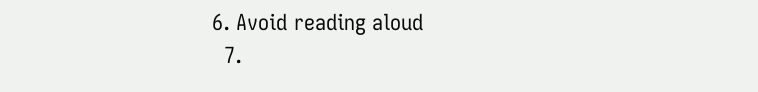6. Avoid reading aloud
  7.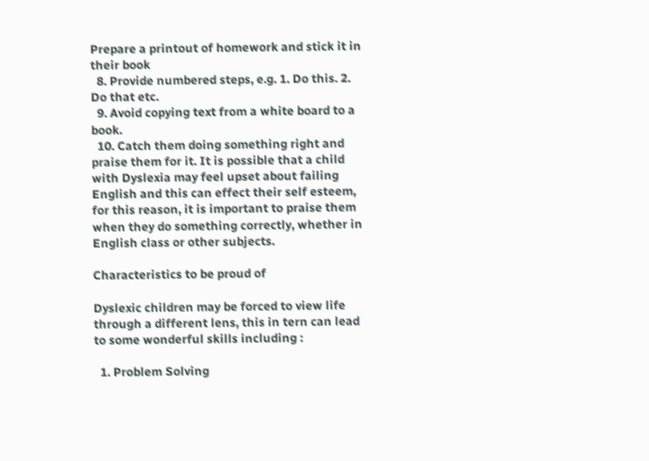Prepare a printout of homework and stick it in their book
  8. Provide numbered steps, e.g. 1. Do this. 2. Do that etc.
  9. Avoid copying text from a white board to a book.
  10. Catch them doing something right and praise them for it. It is possible that a child with Dyslexia may feel upset about failing English and this can effect their self esteem, for this reason, it is important to praise them when they do something correctly, whether in English class or other subjects.

Characteristics to be proud of

Dyslexic children may be forced to view life through a different lens, this in tern can lead to some wonderful skills including :

  1. Problem Solving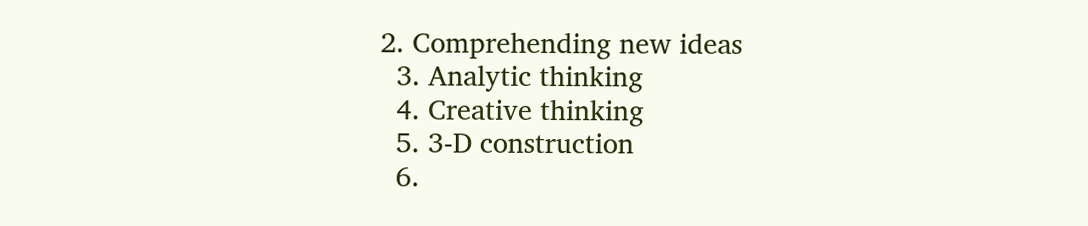2. Comprehending new ideas
  3. Analytic thinking
  4. Creative thinking
  5. 3-D construction
  6.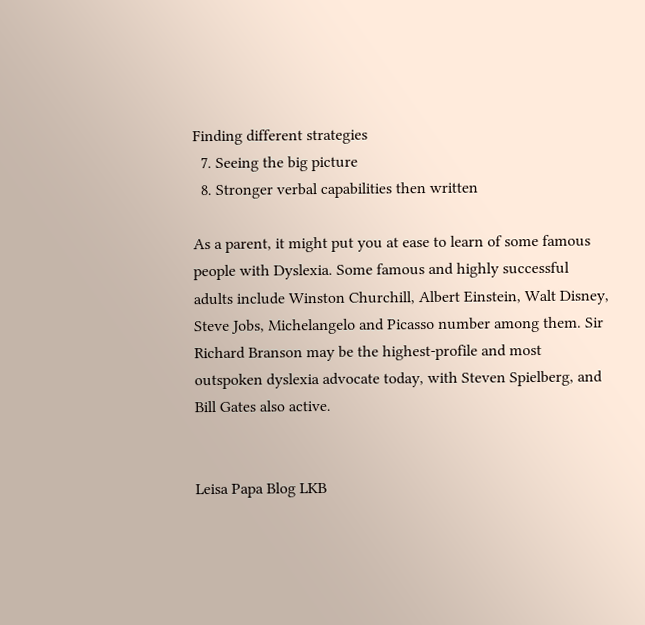Finding different strategies
  7. Seeing the big picture
  8. Stronger verbal capabilities then written

As a parent, it might put you at ease to learn of some famous people with Dyslexia. Some famous and highly successful adults include Winston Churchill, Albert Einstein, Walt Disney, Steve Jobs, Michelangelo and Picasso number among them. Sir Richard Branson may be the highest-profile and most outspoken dyslexia advocate today, with Steven Spielberg, and Bill Gates also active.


Leisa Papa Blog LKB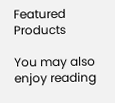Featured Products

You may also enjoy reading